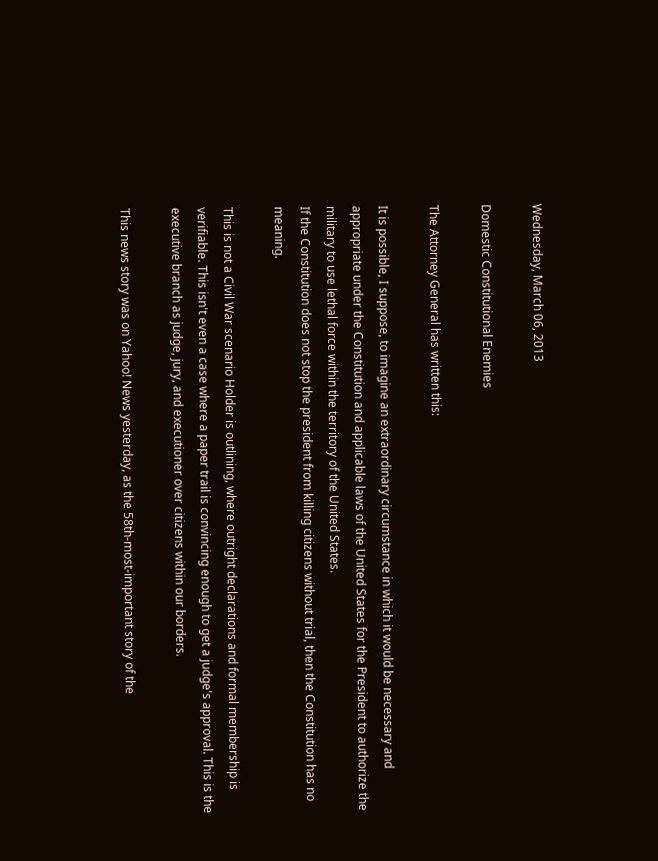Wednesday, March 06, 2013

Domestic Constitutional Enemies

The Attorney General has written this:

It is possible, I suppose, to imagine an extraordinary circumstance in which it would be necessary and appropriate under the Constitution and applicable laws of the United States for the President to authorize the military to use lethal force within the territory of the United States.
If the Constitution does not stop the president from killing citizens without trial, then the Constitution has no meaning.

This is not a Civil War scenario Holder is outlining, where outright declarations and formal membership is verifiable. This isn't even a case where a paper trail is convincing enough to get a judge's approval. This is the executive branch as judge, jury, and executioner over citizens within our borders.

This news story was on Yahoo! News yesterday, as the 58th-most-important story of the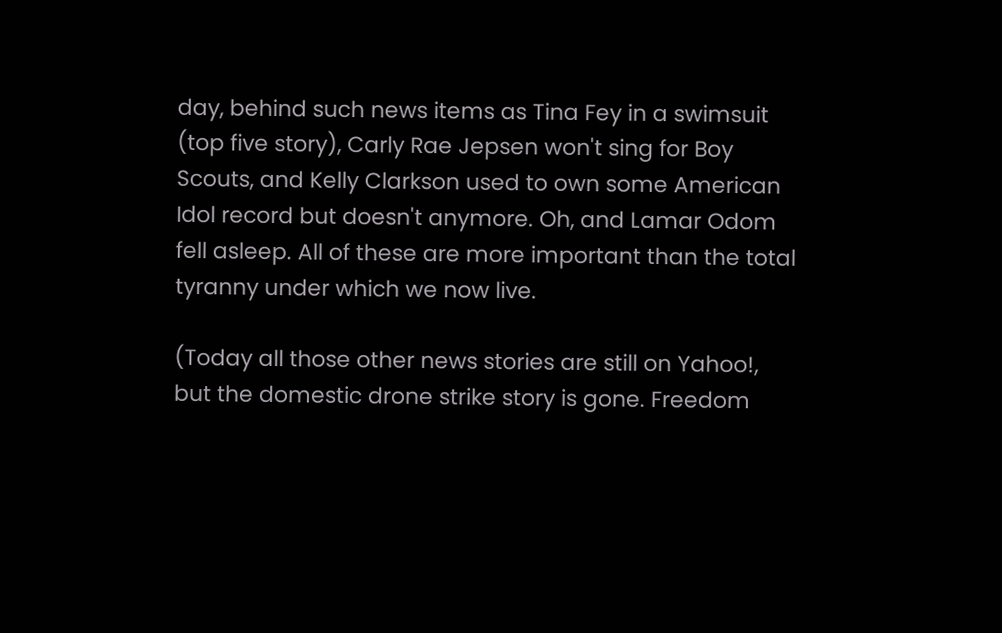day, behind such news items as Tina Fey in a swimsuit (top five story), Carly Rae Jepsen won't sing for Boy Scouts, and Kelly Clarkson used to own some American Idol record but doesn't anymore. Oh, and Lamar Odom fell asleep. All of these are more important than the total tyranny under which we now live.

(Today all those other news stories are still on Yahoo!, but the domestic drone strike story is gone. Freedom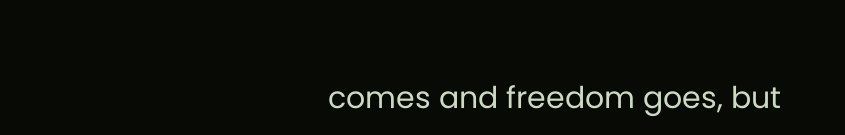comes and freedom goes, but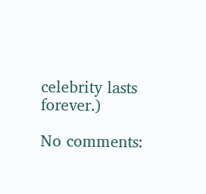celebrity lasts forever.)

No comments: